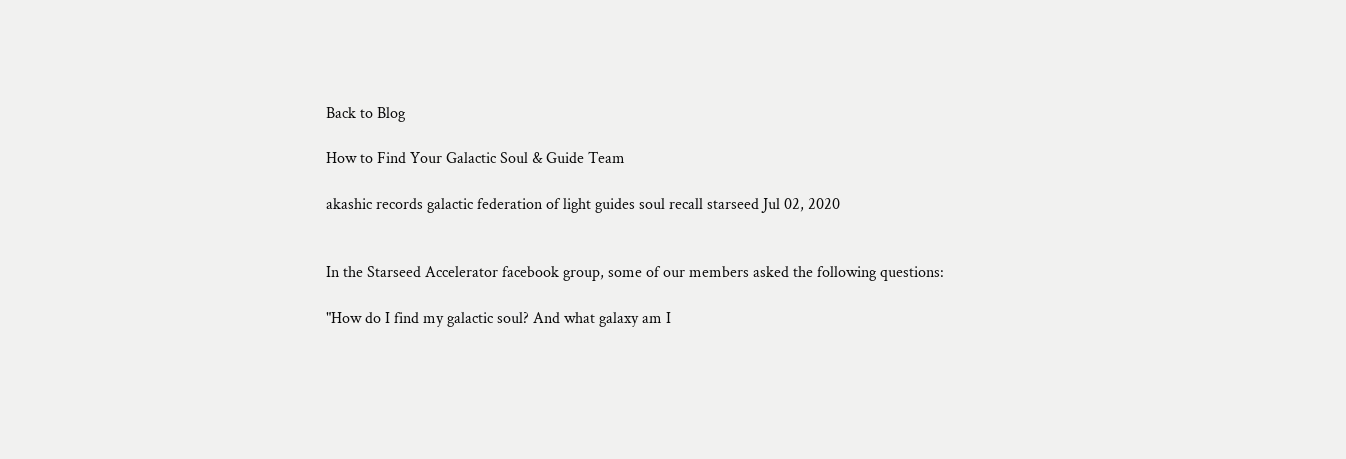Back to Blog

How to Find Your Galactic Soul & Guide Team

akashic records galactic federation of light guides soul recall starseed Jul 02, 2020


In the Starseed Accelerator facebook group, some of our members asked the following questions:

"How do I find my galactic soul? And what galaxy am I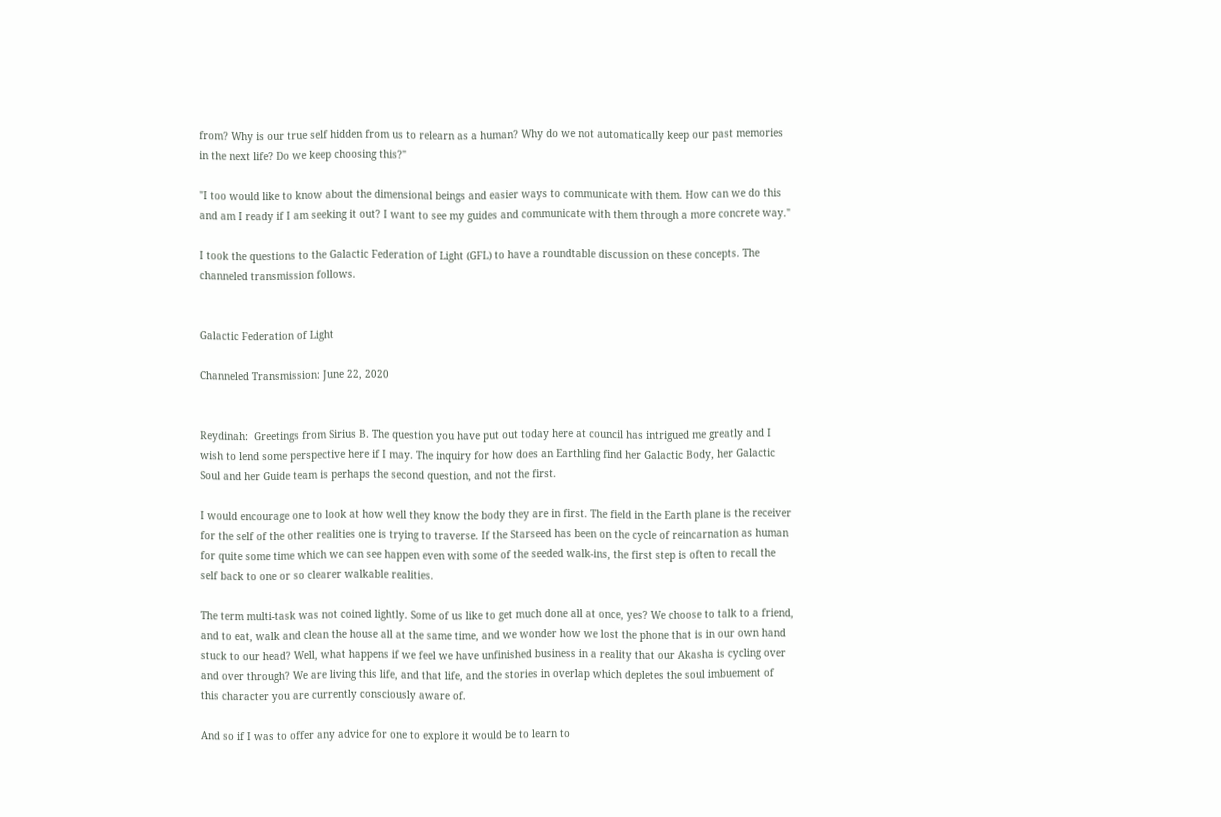from? Why is our true self hidden from us to relearn as a human? Why do we not automatically keep our past memories in the next life? Do we keep choosing this?"

"I too would like to know about the dimensional beings and easier ways to communicate with them. How can we do this and am I ready if I am seeking it out? I want to see my guides and communicate with them through a more concrete way."

I took the questions to the Galactic Federation of Light (GFL) to have a roundtable discussion on these concepts. The channeled transmission follows.


Galactic Federation of Light

Channeled Transmission: June 22, 2020


Reydinah:  Greetings from Sirius B. The question you have put out today here at council has intrigued me greatly and I wish to lend some perspective here if I may. The inquiry for how does an Earthling find her Galactic Body, her Galactic Soul and her Guide team is perhaps the second question, and not the first.

I would encourage one to look at how well they know the body they are in first. The field in the Earth plane is the receiver for the self of the other realities one is trying to traverse. If the Starseed has been on the cycle of reincarnation as human for quite some time which we can see happen even with some of the seeded walk-ins, the first step is often to recall the self back to one or so clearer walkable realities.

The term multi-task was not coined lightly. Some of us like to get much done all at once, yes? We choose to talk to a friend, and to eat, walk and clean the house all at the same time, and we wonder how we lost the phone that is in our own hand stuck to our head? Well, what happens if we feel we have unfinished business in a reality that our Akasha is cycling over and over through? We are living this life, and that life, and the stories in overlap which depletes the soul imbuement of this character you are currently consciously aware of.

And so if I was to offer any advice for one to explore it would be to learn to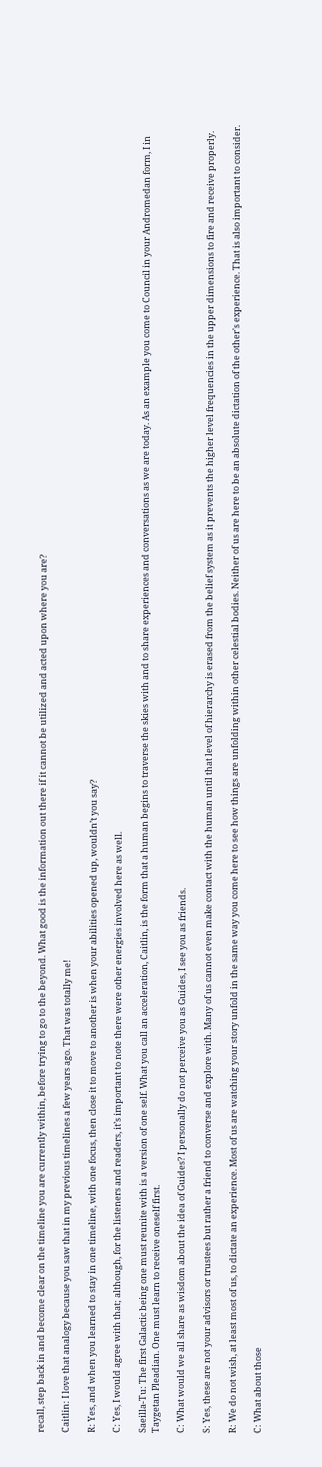recall, step back in and become clear on the timeline you are currently within, before trying to go to the beyond. What good is the information out there if it cannot be utilized and acted upon where you are?

Caitlin: I love that analogy because you saw that in my previous timelines a few years ago. That was totally me!

R: Yes, and when you learned to stay in one timeline, with one focus, then close it to move to another is when your abilities opened up, wouldn’t you say?

C: Yes, I would agree with that; although, for the listeners and readers, it’s important to note there were other energies involved here as well.

Saeilla-Tu: The first Galactic being one must reunite with is a version of one self. What you call an acceleration, Caitlin, is the form that a human begins to traverse the skies with and to share experiences and conversations as we are today. As an example you come to Council in your Andromedan form, I in Taygetan Pleadian. One must learn to receive oneself first.

C: What would we all share as wisdom about the idea of Guides? I personally do not perceive you as Guides, I see you as friends.

S: Yes, these are not your advisors or trustees but rather a friend to converse and explore with. Many of us cannot even make contact with the human until that level of hierarchy is erased from the belief system as it prevents the higher level frequencies in the upper dimensions to fire and receive properly.

R: We do not wish, at least most of us, to dictate an experience. Most of us are watching your story unfold in the same way you come here to see how things are unfolding within other celestial bodies. Neither of us are here to be an absolute dictation of the other's experience. That is also important to consider.

C: What about those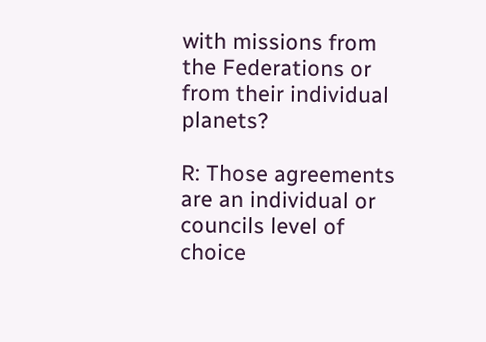with missions from the Federations or from their individual planets?

R: Those agreements are an individual or councils level of choice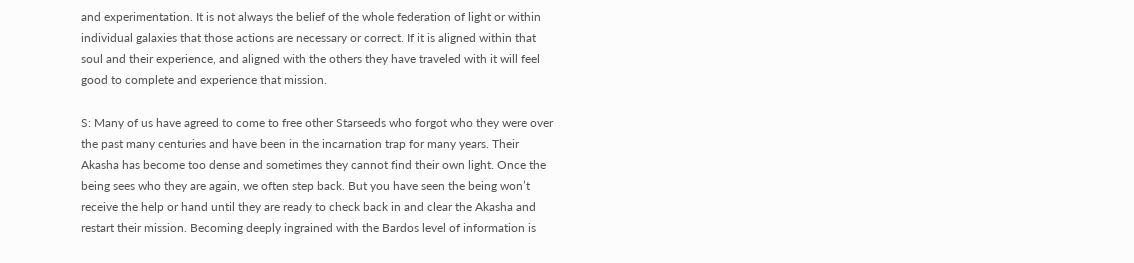and experimentation. It is not always the belief of the whole federation of light or within individual galaxies that those actions are necessary or correct. If it is aligned within that soul and their experience, and aligned with the others they have traveled with it will feel good to complete and experience that mission.

S: Many of us have agreed to come to free other Starseeds who forgot who they were over the past many centuries and have been in the incarnation trap for many years. Their Akasha has become too dense and sometimes they cannot find their own light. Once the being sees who they are again, we often step back. But you have seen the being won’t receive the help or hand until they are ready to check back in and clear the Akasha and restart their mission. Becoming deeply ingrained with the Bardos level of information is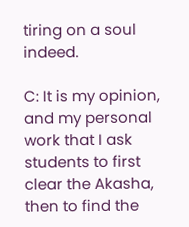tiring on a soul indeed.

C: It is my opinion, and my personal work that I ask students to first clear the Akasha, then to find the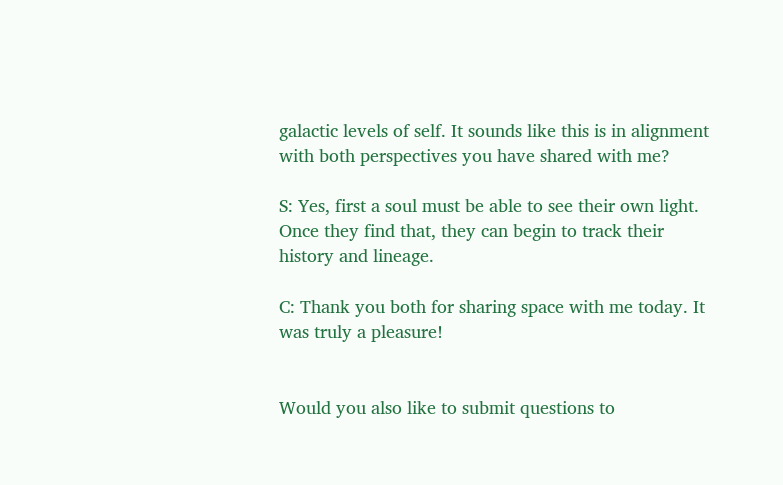galactic levels of self. It sounds like this is in alignment with both perspectives you have shared with me?

S: Yes, first a soul must be able to see their own light. Once they find that, they can begin to track their history and lineage.

C: Thank you both for sharing space with me today. It was truly a pleasure!


Would you also like to submit questions to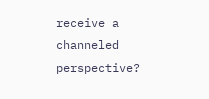receive a channeled perspective?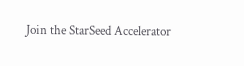Join the StarSeed Accelerator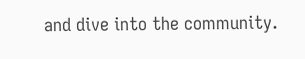and dive into the community.